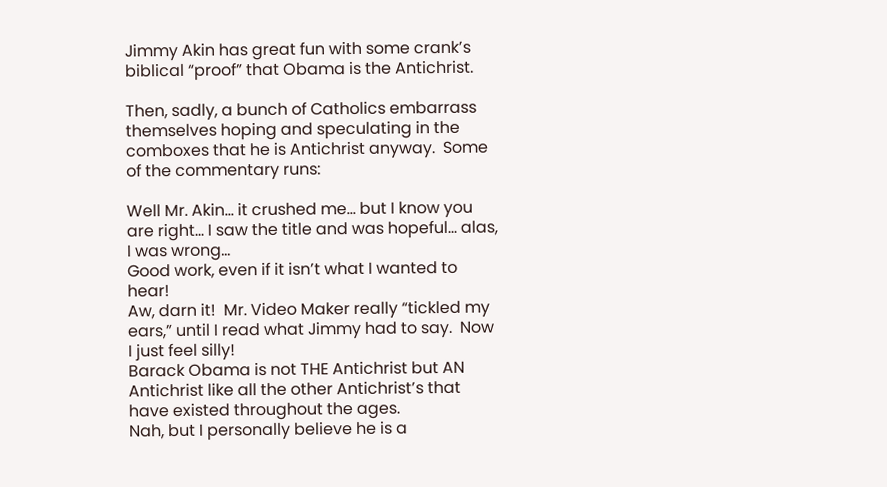Jimmy Akin has great fun with some crank’s biblical “proof” that Obama is the Antichrist.

Then, sadly, a bunch of Catholics embarrass themselves hoping and speculating in the comboxes that he is Antichrist anyway.  Some of the commentary runs:

Well Mr. Akin… it crushed me… but I know you are right… I saw the title and was hopeful… alas, I was wrong…
Good work, even if it isn’t what I wanted to hear!
Aw, darn it!  Mr. Video Maker really “tickled my ears,” until I read what Jimmy had to say.  Now I just feel silly!
Barack Obama is not THE Antichrist but AN Antichrist like all the other Antichrist’s that have existed throughout the ages.
Nah, but I personally believe he is a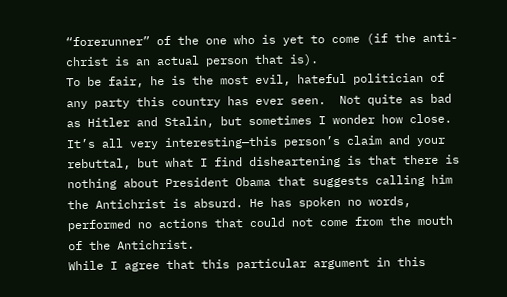“forerunner” of the one who is yet to come (if the anti-christ is an actual person that is).
To be fair, he is the most evil, hateful politician of any party this country has ever seen.  Not quite as bad as Hitler and Stalin, but sometimes I wonder how close.
It’s all very interesting—this person’s claim and your rebuttal, but what I find disheartening is that there is nothing about President Obama that suggests calling him the Antichrist is absurd. He has spoken no words, performed no actions that could not come from the mouth of the Antichrist.
While I agree that this particular argument in this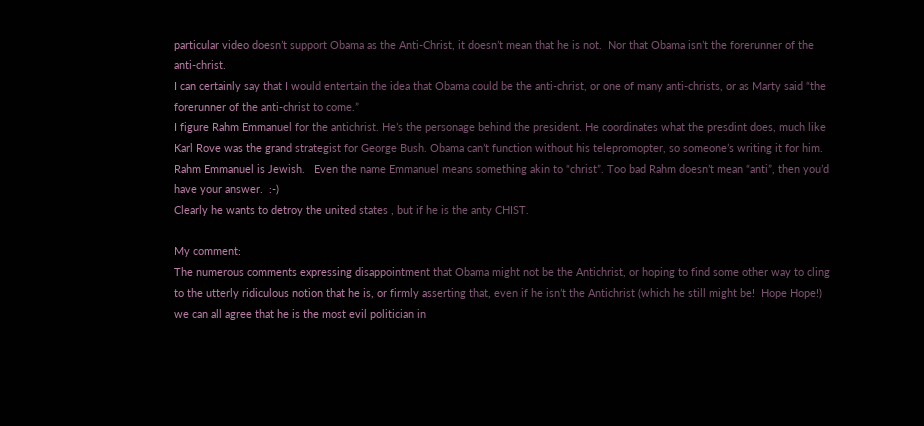particular video doesn’t support Obama as the Anti-Christ, it doesn’t mean that he is not.  Nor that Obama isn’t the forerunner of the anti-christ.
I can certainly say that I would entertain the idea that Obama could be the anti-christ, or one of many anti-christs, or as Marty said “the forerunner of the anti-christ to come.”
I figure Rahm Emmanuel for the antichrist. He’s the personage behind the president. He coordinates what the presdint does, much like Karl Rove was the grand strategist for George Bush. Obama can’t function without his telepromopter, so someone’s writing it for him. Rahm Emmanuel is Jewish.   Even the name Emmanuel means something akin to “christ”. Too bad Rahm doesn’t mean “anti”, then you’d have your answer.  :-)
Clearly he wants to detroy the united states , but if he is the anty CHIST.

My comment:
The numerous comments expressing disappointment that Obama might not be the Antichrist, or hoping to find some other way to cling to the utterly ridiculous notion that he is, or firmly asserting that, even if he isn’t the Antichrist (which he still might be!  Hope Hope!) we can all agree that he is the most evil politician in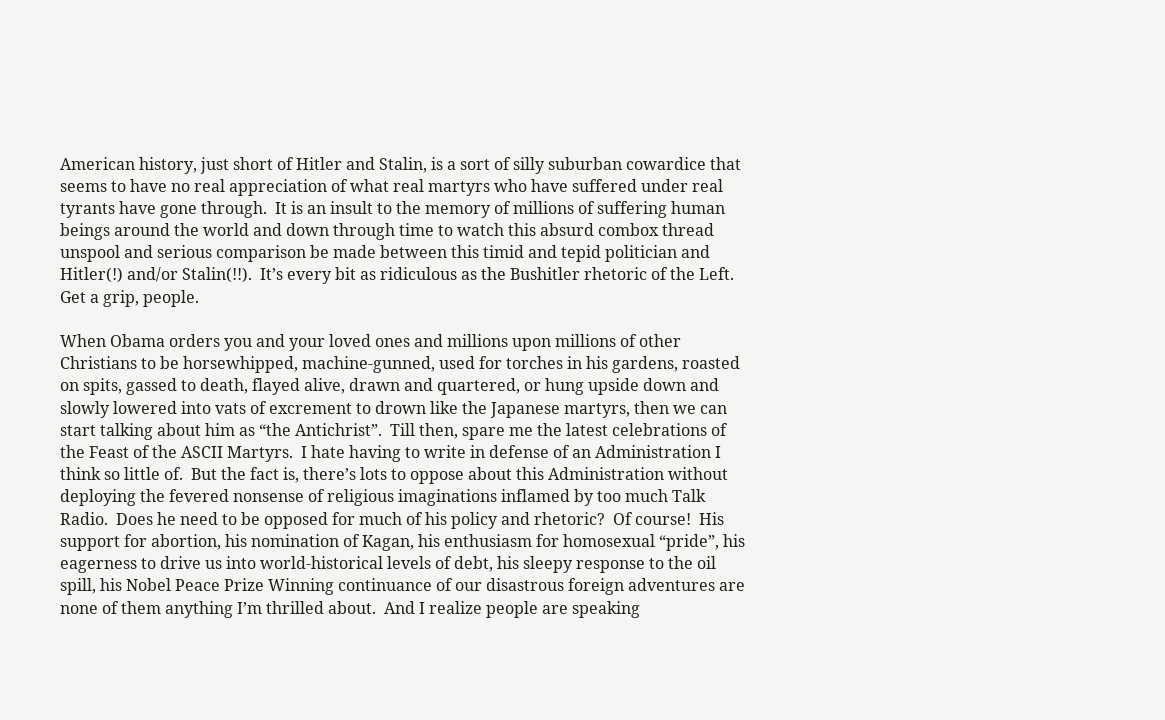American history, just short of Hitler and Stalin, is a sort of silly suburban cowardice that seems to have no real appreciation of what real martyrs who have suffered under real tyrants have gone through.  It is an insult to the memory of millions of suffering human beings around the world and down through time to watch this absurd combox thread unspool and serious comparison be made between this timid and tepid politician and Hitler(!) and/or Stalin(!!).  It’s every bit as ridiculous as the Bushitler rhetoric of the Left.  Get a grip, people.

When Obama orders you and your loved ones and millions upon millions of other Christians to be horsewhipped, machine-gunned, used for torches in his gardens, roasted on spits, gassed to death, flayed alive, drawn and quartered, or hung upside down and slowly lowered into vats of excrement to drown like the Japanese martyrs, then we can start talking about him as “the Antichrist”.  Till then, spare me the latest celebrations of the Feast of the ASCII Martyrs.  I hate having to write in defense of an Administration I think so little of.  But the fact is, there’s lots to oppose about this Administration without deploying the fevered nonsense of religious imaginations inflamed by too much Talk Radio.  Does he need to be opposed for much of his policy and rhetoric?  Of course!  His support for abortion, his nomination of Kagan, his enthusiasm for homosexual “pride”, his eagerness to drive us into world-historical levels of debt, his sleepy response to the oil spill, his Nobel Peace Prize Winning continuance of our disastrous foreign adventures are none of them anything I’m thrilled about.  And I realize people are speaking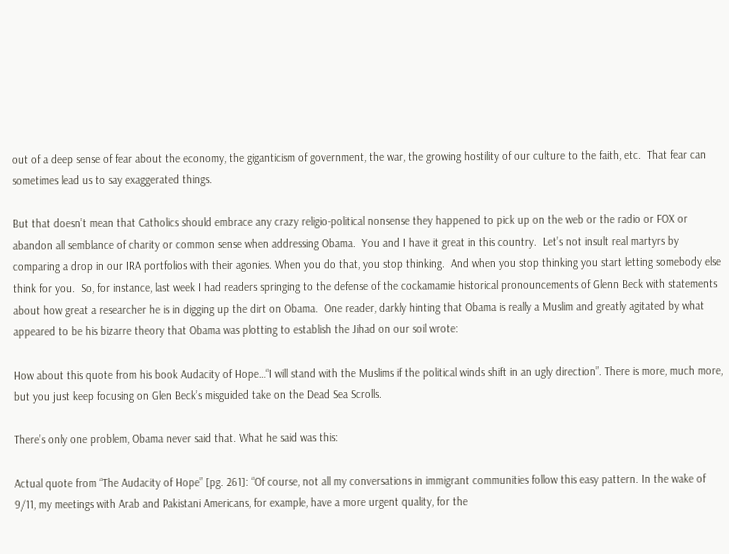out of a deep sense of fear about the economy, the giganticism of government, the war, the growing hostility of our culture to the faith, etc.  That fear can sometimes lead us to say exaggerated things.

But that doesn’t mean that Catholics should embrace any crazy religio-political nonsense they happened to pick up on the web or the radio or FOX or abandon all semblance of charity or common sense when addressing Obama.  You and I have it great in this country.  Let’s not insult real martyrs by comparing a drop in our IRA portfolios with their agonies. When you do that, you stop thinking.  And when you stop thinking you start letting somebody else think for you.  So, for instance, last week I had readers springing to the defense of the cockamamie historical pronouncements of Glenn Beck with statements about how great a researcher he is in digging up the dirt on Obama.  One reader, darkly hinting that Obama is really a Muslim and greatly agitated by what appeared to be his bizarre theory that Obama was plotting to establish the Jihad on our soil wrote:

How about this quote from his book Audacity of Hope…“I will stand with the Muslims if the political winds shift in an ugly direction”. There is more, much more, but you just keep focusing on Glen Beck’s misguided take on the Dead Sea Scrolls.

There’s only one problem, Obama never said that. What he said was this:

Actual quote from “The Audacity of Hope” [pg. 261]: “Of course, not all my conversations in immigrant communities follow this easy pattern. In the wake of 9/11, my meetings with Arab and Pakistani Americans, for example, have a more urgent quality, for the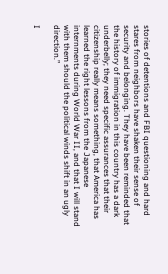stories of detentions and FBI questioning and hard stares from neighbors have shaken their sense of security and belonging. They have been reminded that the history of immigration in this country has a dark underbelly; they need specific assurances that their citizenship really means something, that America has learned the right lessons from the Japanese internments during World War II, and that I will stand with them should the political winds shift in an ugly direction.”

I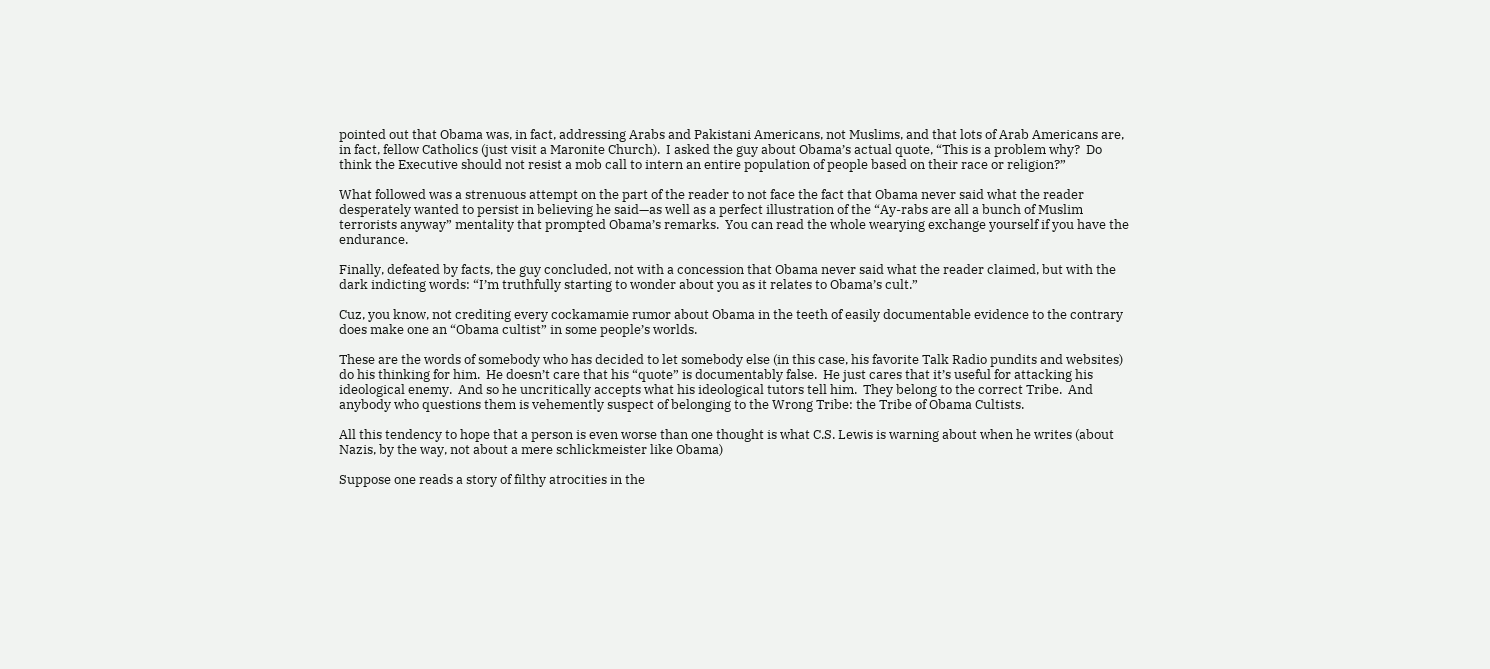pointed out that Obama was, in fact, addressing Arabs and Pakistani Americans, not Muslims, and that lots of Arab Americans are, in fact, fellow Catholics (just visit a Maronite Church).  I asked the guy about Obama’s actual quote, “This is a problem why?  Do think the Executive should not resist a mob call to intern an entire population of people based on their race or religion?”

What followed was a strenuous attempt on the part of the reader to not face the fact that Obama never said what the reader desperately wanted to persist in believing he said—as well as a perfect illustration of the “Ay-rabs are all a bunch of Muslim terrorists anyway” mentality that prompted Obama’s remarks.  You can read the whole wearying exchange yourself if you have the endurance.

Finally, defeated by facts, the guy concluded, not with a concession that Obama never said what the reader claimed, but with the dark indicting words: “I’m truthfully starting to wonder about you as it relates to Obama’s cult.”

Cuz, you know, not crediting every cockamamie rumor about Obama in the teeth of easily documentable evidence to the contrary does make one an “Obama cultist” in some people’s worlds.

These are the words of somebody who has decided to let somebody else (in this case, his favorite Talk Radio pundits and websites) do his thinking for him.  He doesn’t care that his “quote” is documentably false.  He just cares that it’s useful for attacking his ideological enemy.  And so he uncritically accepts what his ideological tutors tell him.  They belong to the correct Tribe.  And anybody who questions them is vehemently suspect of belonging to the Wrong Tribe: the Tribe of Obama Cultists.

All this tendency to hope that a person is even worse than one thought is what C.S. Lewis is warning about when he writes (about Nazis, by the way, not about a mere schlickmeister like Obama)

Suppose one reads a story of filthy atrocities in the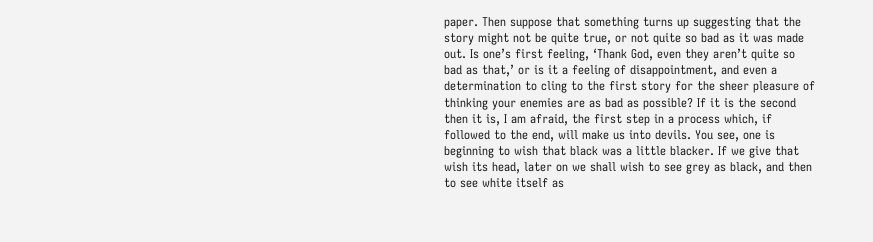paper. Then suppose that something turns up suggesting that the story might not be quite true, or not quite so bad as it was made out. Is one’s first feeling, ‘Thank God, even they aren’t quite so bad as that,’ or is it a feeling of disappointment, and even a determination to cling to the first story for the sheer pleasure of thinking your enemies are as bad as possible? If it is the second then it is, I am afraid, the first step in a process which, if followed to the end, will make us into devils. You see, one is beginning to wish that black was a little blacker. If we give that wish its head, later on we shall wish to see grey as black, and then to see white itself as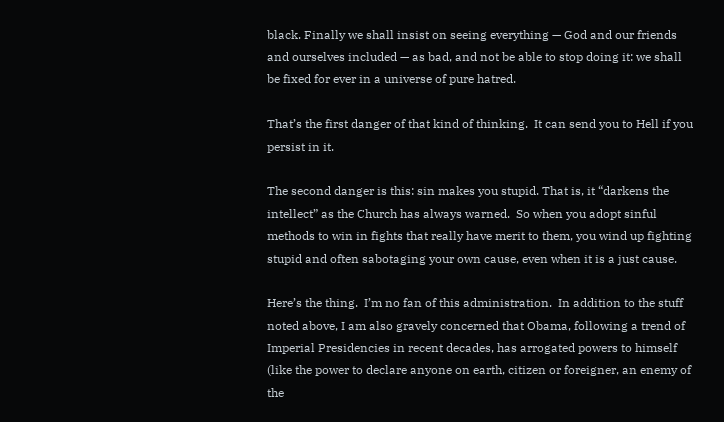black. Finally we shall insist on seeing everything — God and our friends and ourselves included — as bad, and not be able to stop doing it: we shall be fixed for ever in a universe of pure hatred.

That’s the first danger of that kind of thinking.  It can send you to Hell if you persist in it.

The second danger is this: sin makes you stupid. That is, it “darkens the intellect” as the Church has always warned.  So when you adopt sinful methods to win in fights that really have merit to them, you wind up fighting stupid and often sabotaging your own cause, even when it is a just cause.

Here’s the thing.  I’m no fan of this administration.  In addition to the stuff noted above, I am also gravely concerned that Obama, following a trend of Imperial Presidencies in recent decades, has arrogated powers to himself (like the power to declare anyone on earth, citizen or foreigner, an enemy of the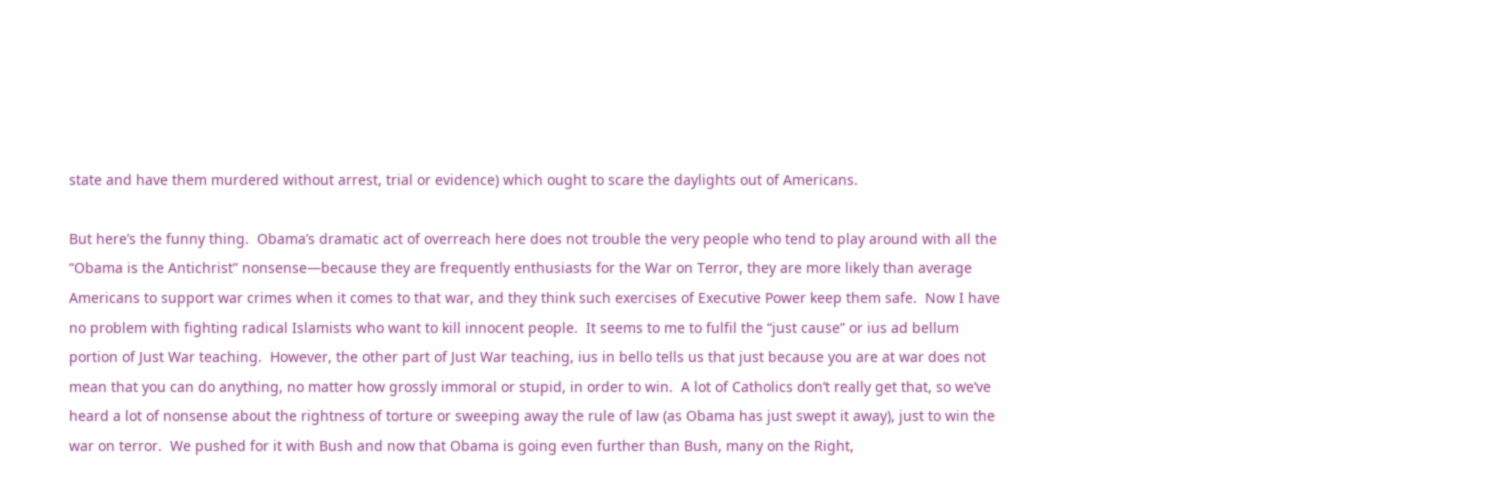state and have them murdered without arrest, trial or evidence) which ought to scare the daylights out of Americans.

But here’s the funny thing.  Obama’s dramatic act of overreach here does not trouble the very people who tend to play around with all the “Obama is the Antichrist” nonsense—because they are frequently enthusiasts for the War on Terror, they are more likely than average Americans to support war crimes when it comes to that war, and they think such exercises of Executive Power keep them safe.  Now I have no problem with fighting radical Islamists who want to kill innocent people.  It seems to me to fulfil the “just cause” or ius ad bellum portion of Just War teaching.  However, the other part of Just War teaching, ius in bello tells us that just because you are at war does not mean that you can do anything, no matter how grossly immoral or stupid, in order to win.  A lot of Catholics don’t really get that, so we’ve heard a lot of nonsense about the rightness of torture or sweeping away the rule of law (as Obama has just swept it away), just to win the war on terror.  We pushed for it with Bush and now that Obama is going even further than Bush, many on the Right,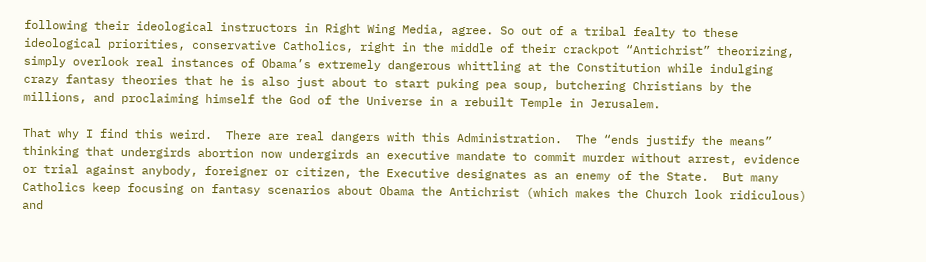following their ideological instructors in Right Wing Media, agree. So out of a tribal fealty to these ideological priorities, conservative Catholics, right in the middle of their crackpot “Antichrist” theorizing, simply overlook real instances of Obama’s extremely dangerous whittling at the Constitution while indulging crazy fantasy theories that he is also just about to start puking pea soup, butchering Christians by the millions, and proclaiming himself the God of the Universe in a rebuilt Temple in Jerusalem.

That why I find this weird.  There are real dangers with this Administration.  The “ends justify the means” thinking that undergirds abortion now undergirds an executive mandate to commit murder without arrest, evidence or trial against anybody, foreigner or citizen, the Executive designates as an enemy of the State.  But many Catholics keep focusing on fantasy scenarios about Obama the Antichrist (which makes the Church look ridiculous) and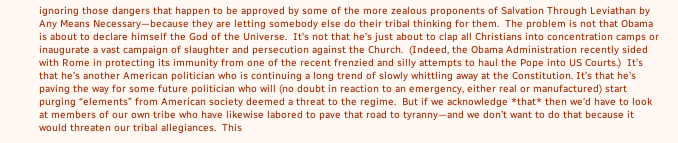ignoring those dangers that happen to be approved by some of the more zealous proponents of Salvation Through Leviathan by Any Means Necessary—because they are letting somebody else do their tribal thinking for them.  The problem is not that Obama is about to declare himself the God of the Universe.  It’s not that he’s just about to clap all Christians into concentration camps or inaugurate a vast campaign of slaughter and persecution against the Church.  (Indeed, the Obama Administration recently sided with Rome in protecting its immunity from one of the recent frenzied and silly attempts to haul the Pope into US Courts.)  It’s that he’s another American politician who is continuing a long trend of slowly whittling away at the Constitution. It’s that he’s paving the way for some future politician who will (no doubt in reaction to an emergency, either real or manufactured) start purging “elements” from American society deemed a threat to the regime.  But if we acknowledge *that* then we’d have to look at members of our own tribe who have likewise labored to pave that road to tyranny—and we don’t want to do that because it would threaten our tribal allegiances.  This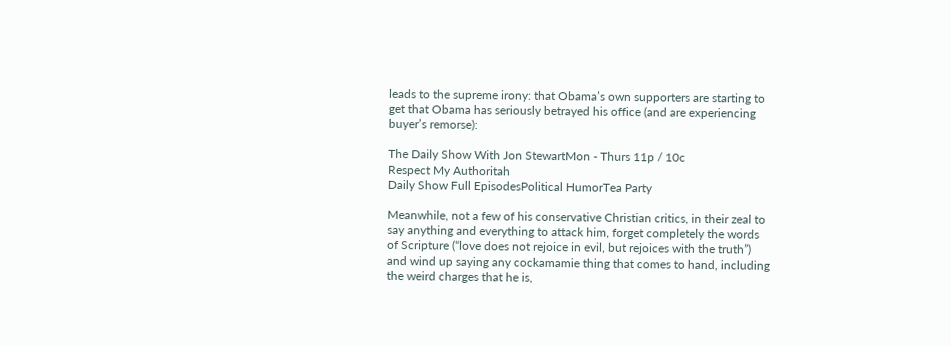leads to the supreme irony: that Obama’s own supporters are starting to get that Obama has seriously betrayed his office (and are experiencing buyer’s remorse):

The Daily Show With Jon StewartMon - Thurs 11p / 10c
Respect My Authoritah
Daily Show Full EpisodesPolitical HumorTea Party

Meanwhile, not a few of his conservative Christian critics, in their zeal to say anything and everything to attack him, forget completely the words of Scripture (“love does not rejoice in evil, but rejoices with the truth”)  and wind up saying any cockamamie thing that comes to hand, including the weird charges that he is,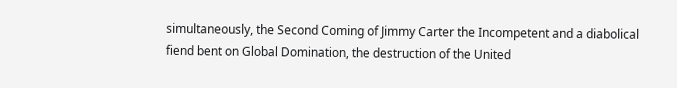simultaneously, the Second Coming of Jimmy Carter the Incompetent and a diabolical fiend bent on Global Domination, the destruction of the United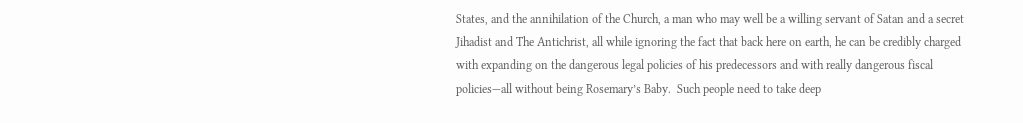States, and the annihilation of the Church, a man who may well be a willing servant of Satan and a secret Jihadist and The Antichrist, all while ignoring the fact that back here on earth, he can be credibly charged with expanding on the dangerous legal policies of his predecessors and with really dangerous fiscal policies—all without being Rosemary’s Baby.  Such people need to take deep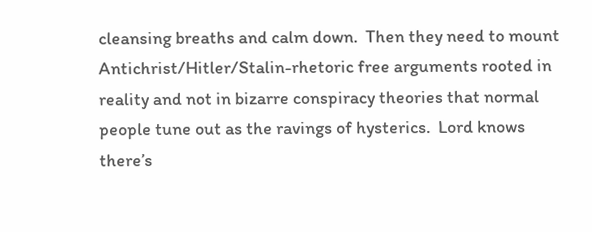cleansing breaths and calm down.  Then they need to mount Antichrist/Hitler/Stalin-rhetoric free arguments rooted in reality and not in bizarre conspiracy theories that normal people tune out as the ravings of hysterics.  Lord knows there’s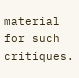material for such critiques.